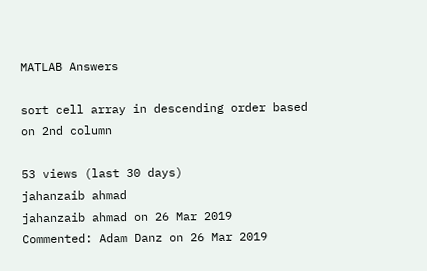MATLAB Answers

sort cell array in descending order based on 2nd column

53 views (last 30 days)
jahanzaib ahmad
jahanzaib ahmad on 26 Mar 2019
Commented: Adam Danz on 26 Mar 2019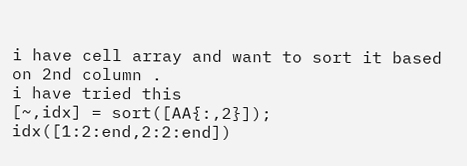i have cell array and want to sort it based on 2nd column .
i have tried this
[~,idx] = sort([AA{:,2}]);
idx([1:2:end,2:2:end])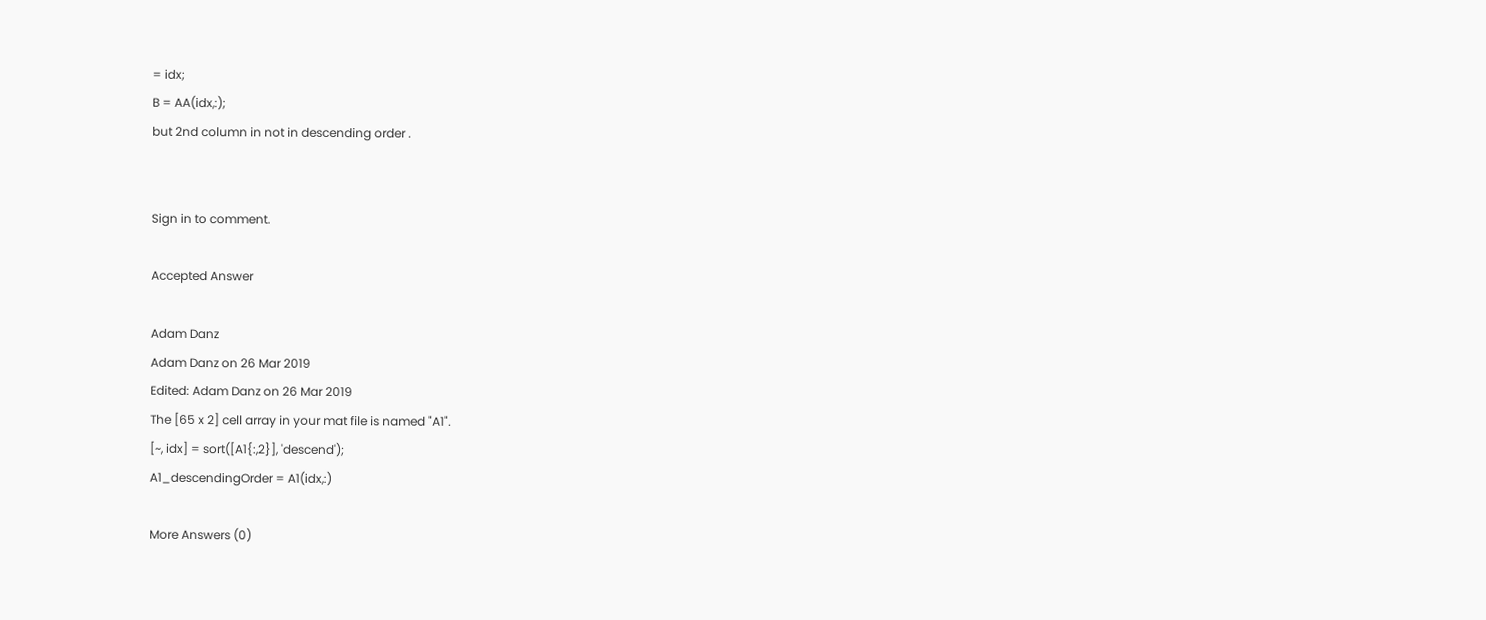= idx;
B = AA(idx,:);
but 2nd column in not in descending order .


Sign in to comment.

Accepted Answer

Adam Danz
Adam Danz on 26 Mar 2019
Edited: Adam Danz on 26 Mar 2019
The [65 x 2] cell array in your mat file is named "A1".
[~, idx] = sort([A1{:,2}], 'descend');
A1_descendingOrder = A1(idx,:)

More Answers (0)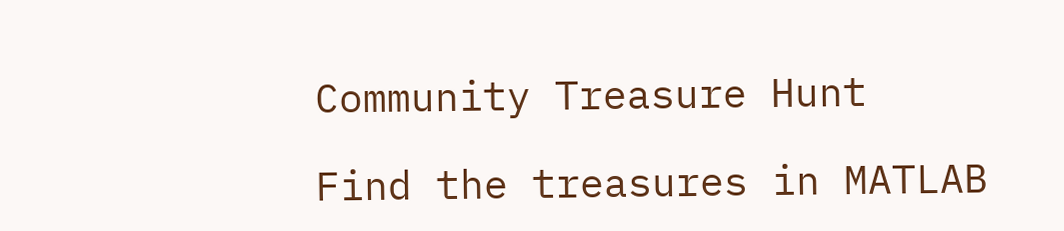Community Treasure Hunt

Find the treasures in MATLAB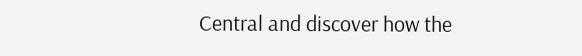Central and discover how the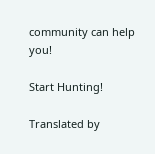community can help you!

Start Hunting!

Translated by